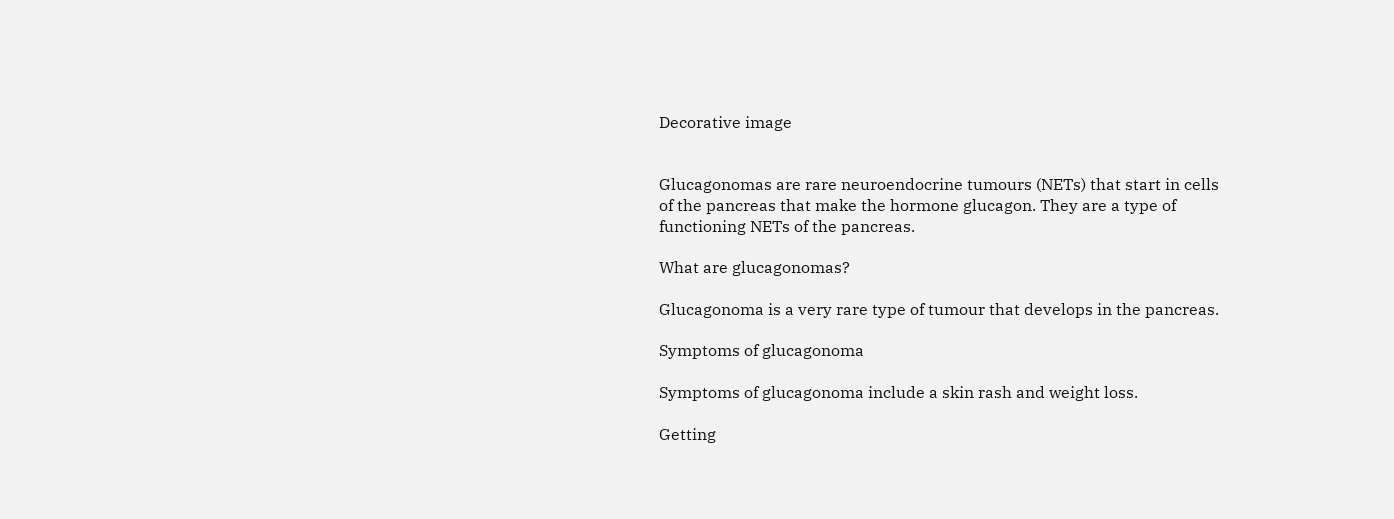Decorative image


Glucagonomas are rare neuroendocrine tumours (NETs) that start in cells of the pancreas that make the hormone glucagon. They are a type of functioning NETs of the pancreas.

What are glucagonomas?

Glucagonoma is a very rare type of tumour that develops in the pancreas.

Symptoms of glucagonoma

Symptoms of glucagonoma include a skin rash and weight loss.

Getting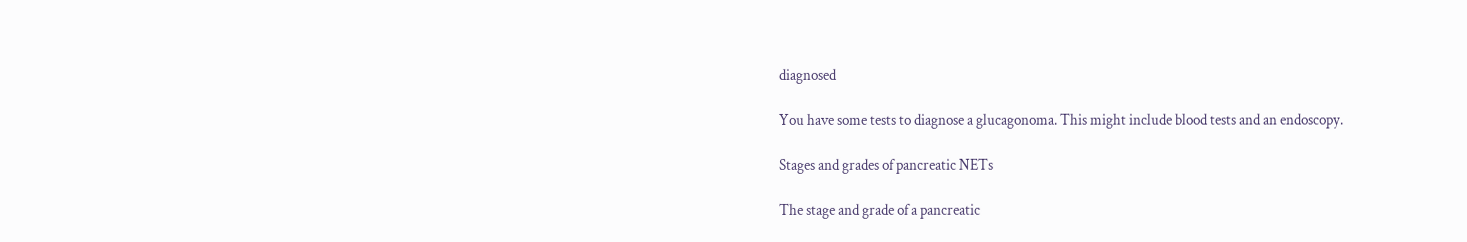diagnosed

You have some tests to diagnose a glucagonoma. This might include blood tests and an endoscopy.

Stages and grades of pancreatic NETs

The stage and grade of a pancreatic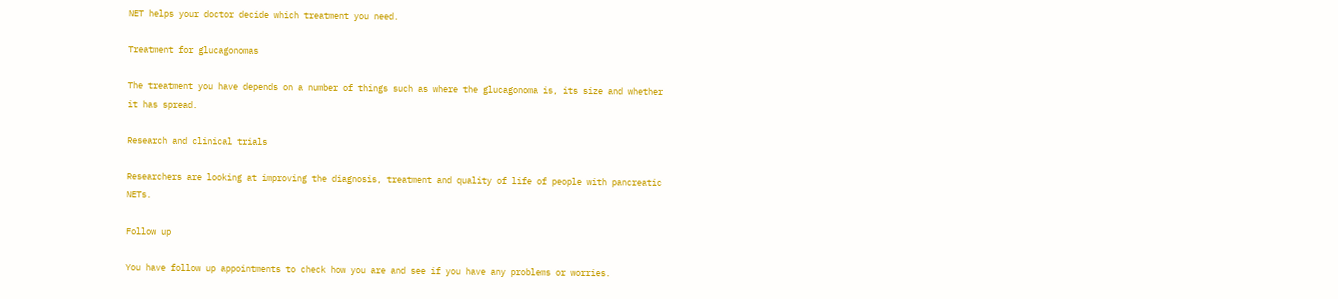NET helps your doctor decide which treatment you need.

Treatment for glucagonomas

The treatment you have depends on a number of things such as where the glucagonoma is, its size and whether it has spread.

Research and clinical trials

Researchers are looking at improving the diagnosis, treatment and quality of life of people with pancreatic NETs.

Follow up

You have follow up appointments to check how you are and see if you have any problems or worries.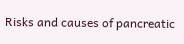Risks and causes of pancreatic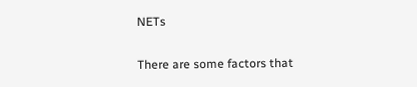NETs

There are some factors that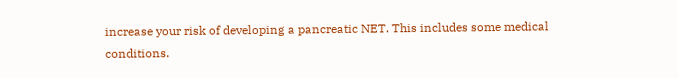increase your risk of developing a pancreatic NET. This includes some medical conditions.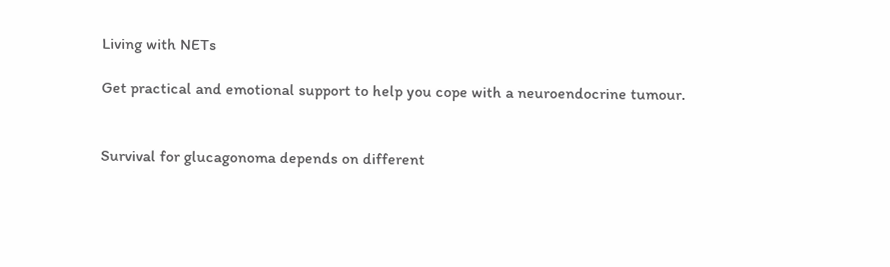Living with NETs

Get practical and emotional support to help you cope with a neuroendocrine tumour.


Survival for glucagonoma depends on different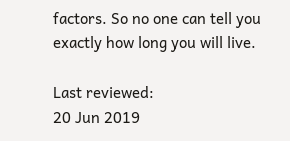factors. So no one can tell you exactly how long you will live.

Last reviewed:
20 Jun 2019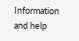Information and help